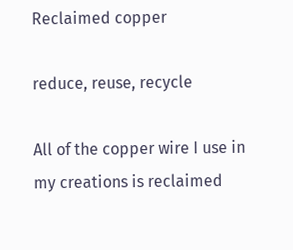Reclaimed copper

reduce, reuse, recycle

All of the copper wire I use in my creations is reclaimed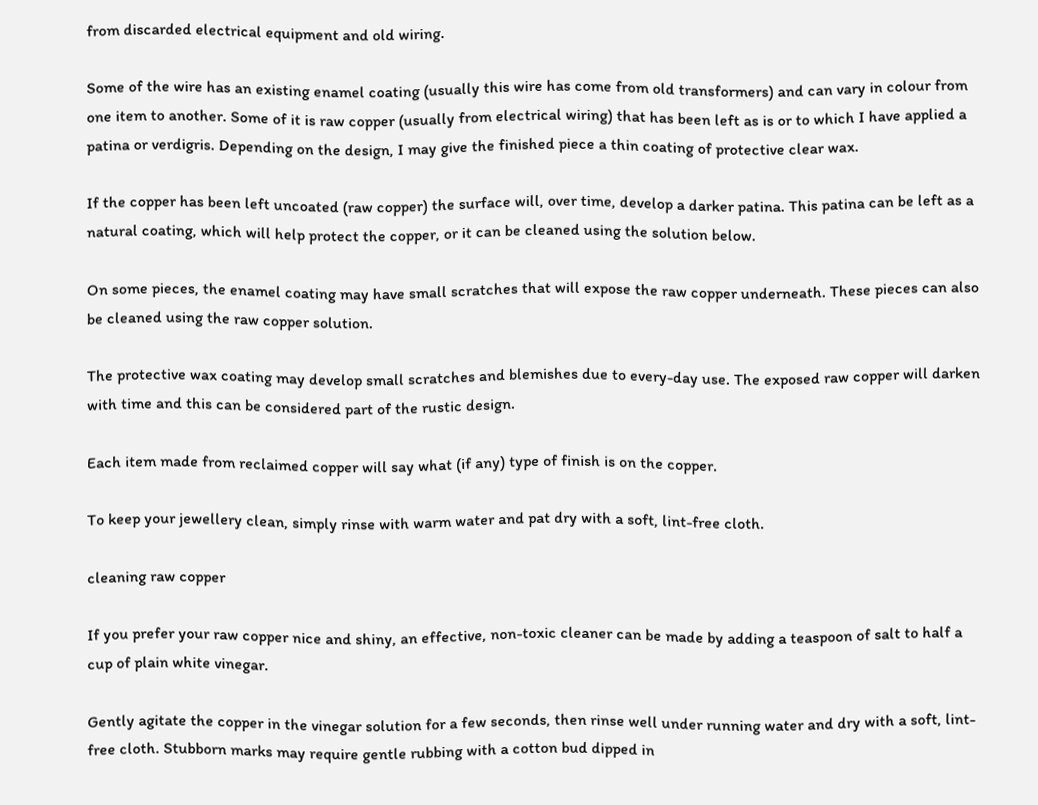from discarded electrical equipment and old wiring.

Some of the wire has an existing enamel coating (usually this wire has come from old transformers) and can vary in colour from one item to another. Some of it is raw copper (usually from electrical wiring) that has been left as is or to which I have applied a patina or verdigris. Depending on the design, I may give the finished piece a thin coating of protective clear wax.

If the copper has been left uncoated (raw copper) the surface will, over time, develop a darker patina. This patina can be left as a natural coating, which will help protect the copper, or it can be cleaned using the solution below.

On some pieces, the enamel coating may have small scratches that will expose the raw copper underneath. These pieces can also be cleaned using the raw copper solution.

The protective wax coating may develop small scratches and blemishes due to every-day use. The exposed raw copper will darken with time and this can be considered part of the rustic design.

Each item made from reclaimed copper will say what (if any) type of finish is on the copper.

To keep your jewellery clean, simply rinse with warm water and pat dry with a soft, lint-free cloth.

cleaning raw copper

If you prefer your raw copper nice and shiny, an effective, non-toxic cleaner can be made by adding a teaspoon of salt to half a cup of plain white vinegar.

Gently agitate the copper in the vinegar solution for a few seconds, then rinse well under running water and dry with a soft, lint-free cloth. Stubborn marks may require gentle rubbing with a cotton bud dipped in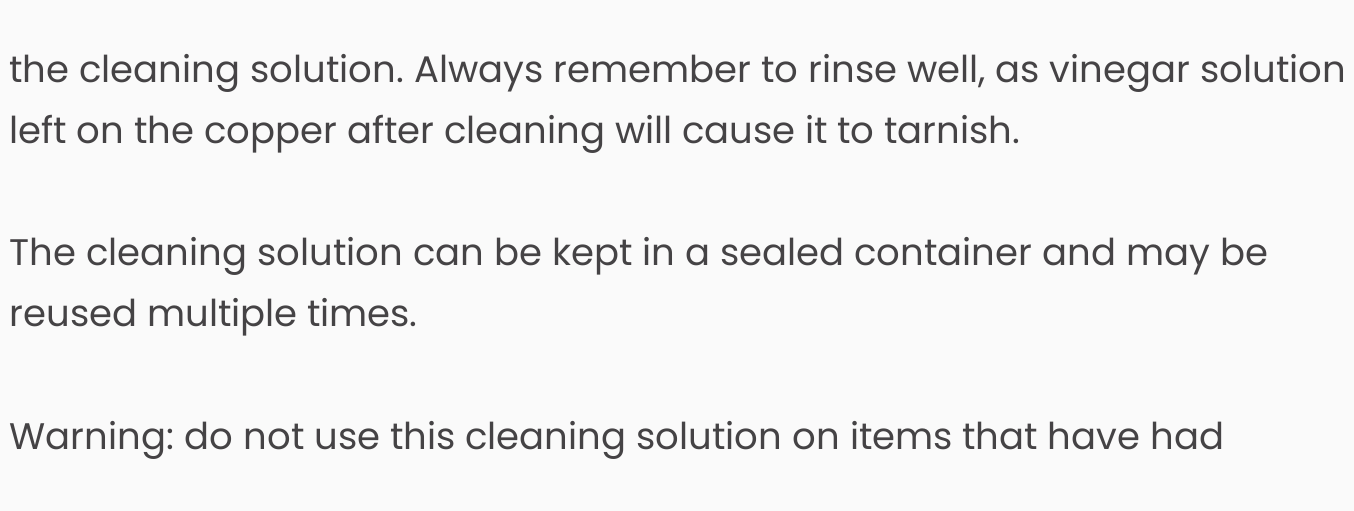the cleaning solution. Always remember to rinse well, as vinegar solution left on the copper after cleaning will cause it to tarnish.

The cleaning solution can be kept in a sealed container and may be reused multiple times.

Warning: do not use this cleaning solution on items that have had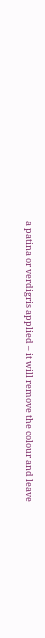a patina or verdigris applied – it will remove the colour and leave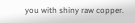you with shiny raw copper.